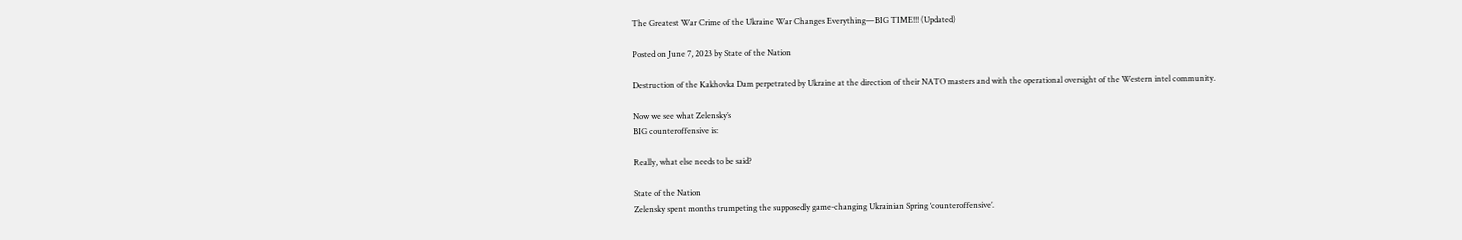The Greatest War Crime of the Ukraine War Changes Everything—BIG TIME!!! (Updated)

Posted on June 7, 2023 by State of the Nation

Destruction of the Kakhovka Dam perpetrated by Ukraine at the direction of their NATO masters and with the operational oversight of the Western intel community.

Now we see what Zelensky’s
BIG counteroffensive is:

Really, what else needs to be said?

State of the Nation
Zelensky spent months trumpeting the supposedly game-changing Ukrainian Spring ‘counteroffensive’.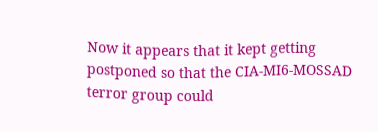Now it appears that it kept getting postponed so that the CIA-MI6-MOSSAD terror group could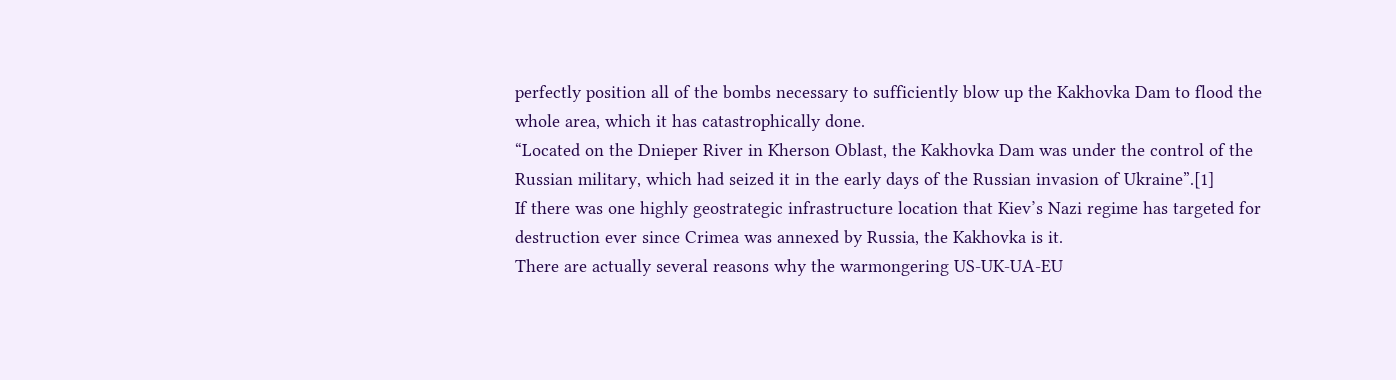perfectly position all of the bombs necessary to sufficiently blow up the Kakhovka Dam to flood the whole area, which it has catastrophically done.
“Located on the Dnieper River in Kherson Oblast, the Kakhovka Dam was under the control of the Russian military, which had seized it in the early days of the Russian invasion of Ukraine”.[1]
If there was one highly geostrategic infrastructure location that Kiev’s Nazi regime has targeted for destruction ever since Crimea was annexed by Russia, the Kakhovka is it.
There are actually several reasons why the warmongering US-UK-UA-EU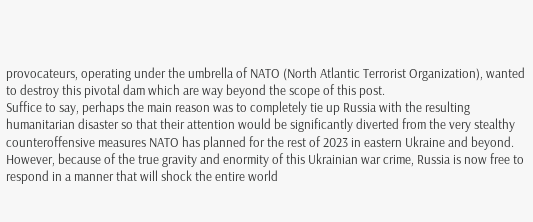provocateurs, operating under the umbrella of NATO (North Atlantic Terrorist Organization), wanted to destroy this pivotal dam which are way beyond the scope of this post.
Suffice to say, perhaps the main reason was to completely tie up Russia with the resulting humanitarian disaster so that their attention would be significantly diverted from the very stealthy counteroffensive measures NATO has planned for the rest of 2023 in eastern Ukraine and beyond.
However, because of the true gravity and enormity of this Ukrainian war crime, Russia is now free to respond in a manner that will shock the entire world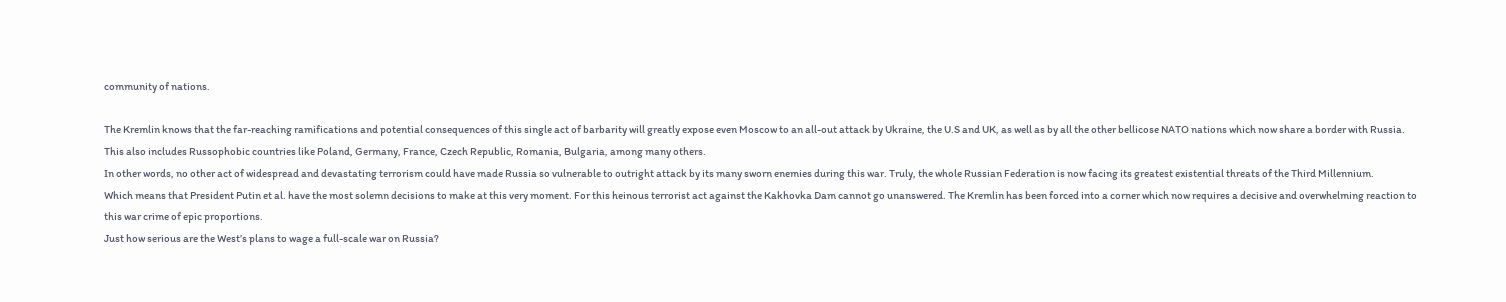community of nations.

The Kremlin knows that the far-reaching ramifications and potential consequences of this single act of barbarity will greatly expose even Moscow to an all-out attack by Ukraine, the U.S and UK, as well as by all the other bellicose NATO nations which now share a border with Russia. This also includes Russophobic countries like Poland, Germany, France, Czech Republic, Romania, Bulgaria, among many others.
In other words, no other act of widespread and devastating terrorism could have made Russia so vulnerable to outright attack by its many sworn enemies during this war. Truly, the whole Russian Federation is now facing its greatest existential threats of the Third Millennium.
Which means that President Putin et al. have the most solemn decisions to make at this very moment. For this heinous terrorist act against the Kakhovka Dam cannot go unanswered. The Kremlin has been forced into a corner which now requires a decisive and overwhelming reaction to this war crime of epic proportions.
Just how serious are the West’s plans to wage a full-scale war on Russia?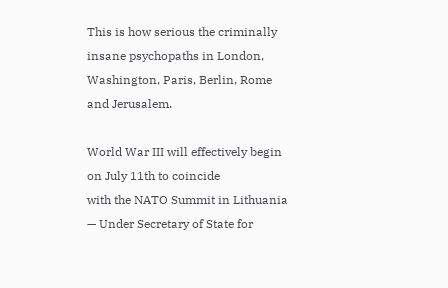This is how serious the criminally insane psychopaths in London, Washington, Paris, Berlin, Rome and Jerusalem.

World War III will effectively begin on July 11th to coincide
with the NATO Summit in Lithuania
— Under Secretary of State for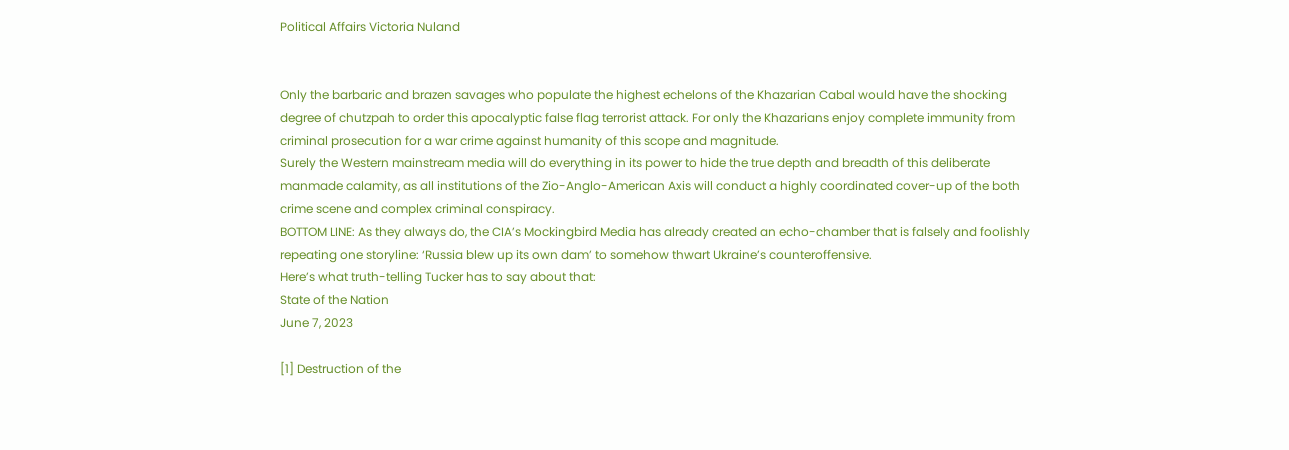Political Affairs Victoria Nuland


Only the barbaric and brazen savages who populate the highest echelons of the Khazarian Cabal would have the shocking degree of chutzpah to order this apocalyptic false flag terrorist attack. For only the Khazarians enjoy complete immunity from criminal prosecution for a war crime against humanity of this scope and magnitude.
Surely the Western mainstream media will do everything in its power to hide the true depth and breadth of this deliberate manmade calamity, as all institutions of the Zio-Anglo-American Axis will conduct a highly coordinated cover-up of the both crime scene and complex criminal conspiracy.
BOTTOM LINE: As they always do, the CIA’s Mockingbird Media has already created an echo-chamber that is falsely and foolishly repeating one storyline: ‘Russia blew up its own dam’ to somehow thwart Ukraine’s counteroffensive.
Here’s what truth-telling Tucker has to say about that:
State of the Nation
June 7, 2023

[1] Destruction of the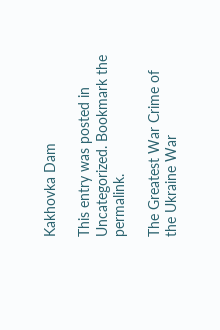Kakhovka Dam

This entry was posted in Uncategorized. Bookmark the permalink.

The Greatest War Crime of the Ukraine War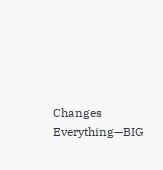Changes Everything—BIG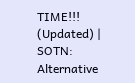TIME!!! (Updated) | SOTN: Alternative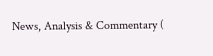News, Analysis & Commentary (